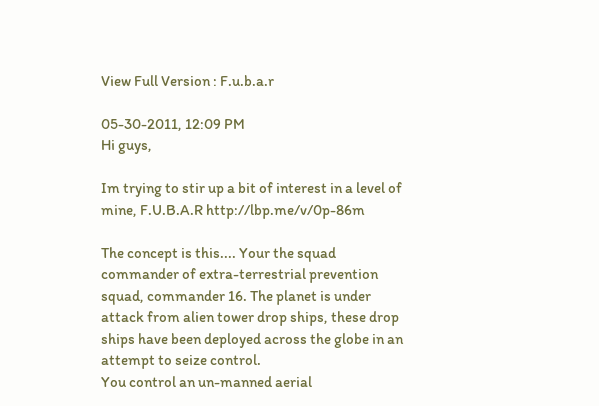View Full Version : F.u.b.a.r

05-30-2011, 12:09 PM
Hi guys,

Im trying to stir up a bit of interest in a level of mine, F.U.B.A.R http://lbp.me/v/0p-86m

The concept is this.... Your the squad commander of extra-terrestrial prevention squad, commander 16. The planet is under attack from alien tower drop ships, these drop ships have been deployed across the globe in an attempt to seize control.
You control an un-manned aerial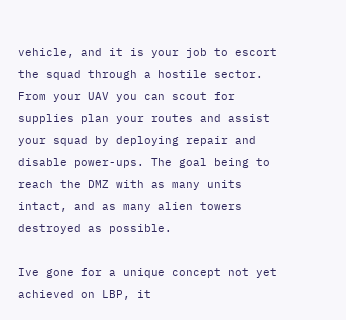vehicle, and it is your job to escort the squad through a hostile sector. From your UAV you can scout for supplies plan your routes and assist your squad by deploying repair and disable power-ups. The goal being to reach the DMZ with as many units intact, and as many alien towers destroyed as possible.

Ive gone for a unique concept not yet achieved on LBP, it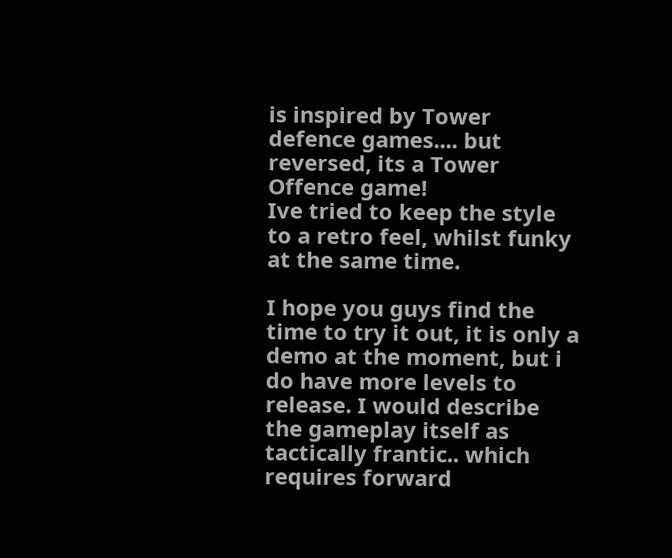is inspired by Tower defence games.... but reversed, its a Tower Offence game!
Ive tried to keep the style to a retro feel, whilst funky at the same time.

I hope you guys find the time to try it out, it is only a demo at the moment, but i do have more levels to release. I would describe the gameplay itself as tactically frantic.. which requires forward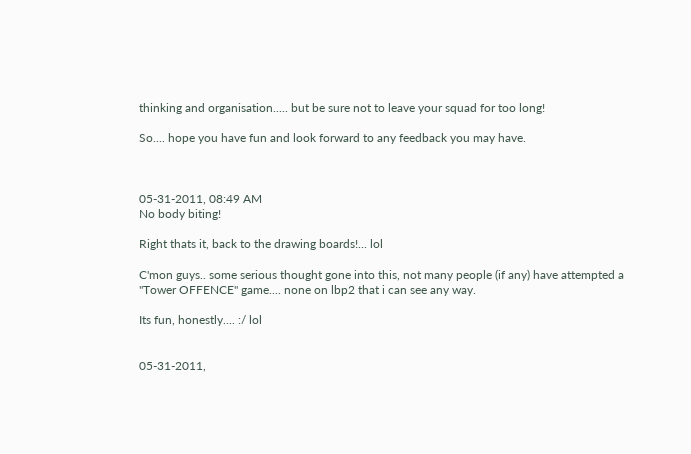thinking and organisation..... but be sure not to leave your squad for too long!

So.... hope you have fun and look forward to any feedback you may have.



05-31-2011, 08:49 AM
No body biting!

Right thats it, back to the drawing boards!... lol

C'mon guys.. some serious thought gone into this, not many people (if any) have attempted a "Tower OFFENCE" game.... none on lbp2 that i can see any way.

Its fun, honestly.... :/ lol


05-31-2011,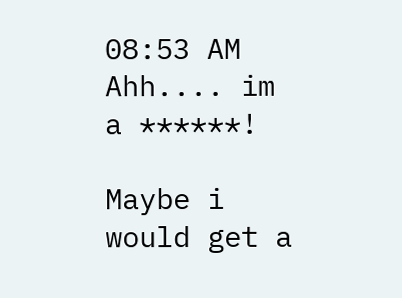08:53 AM
Ahh.... im a ******!

Maybe i would get a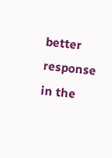better response in the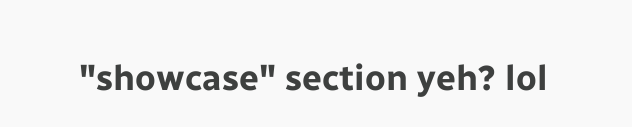"showcase" section yeh? lol